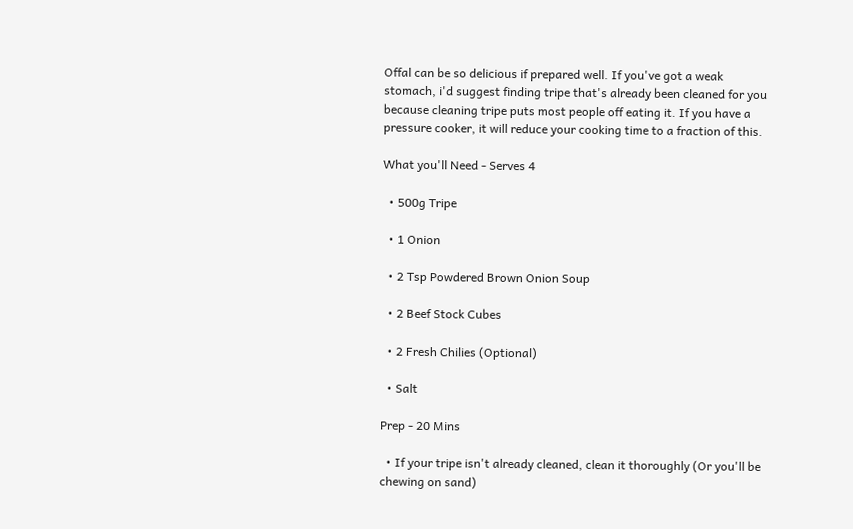Offal can be so delicious if prepared well. If you've got a weak stomach, i'd suggest finding tripe that's already been cleaned for you because cleaning tripe puts most people off eating it. If you have a pressure cooker, it will reduce your cooking time to a fraction of this.

What you'll Need - Serves 4

  • 500g Tripe

  • 1 Onion

  • 2 Tsp Powdered Brown Onion Soup

  • 2 Beef Stock Cubes

  • 2 Fresh Chilies (Optional)

  • Salt

Prep - 20 Mins

  • If your tripe isn't already cleaned, clean it thoroughly (Or you'll be chewing on sand)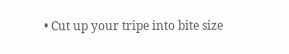• Cut up your tripe into bite size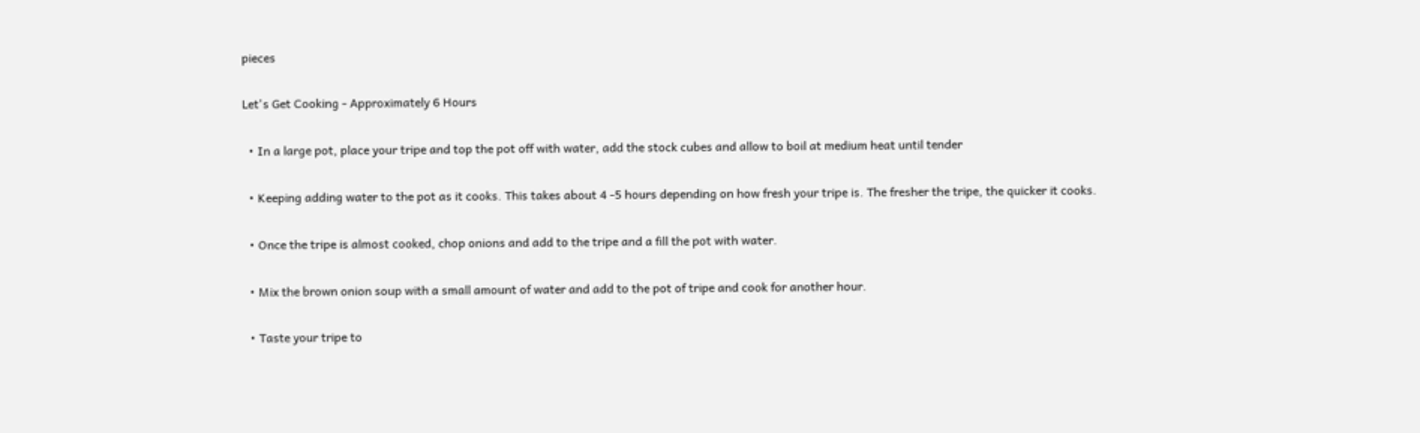pieces

Let's Get Cooking - Approximately 6 Hours

  • In a large pot, place your tripe and top the pot off with water, add the stock cubes and allow to boil at medium heat until tender

  • Keeping adding water to the pot as it cooks. This takes about 4 -5 hours depending on how fresh your tripe is. The fresher the tripe, the quicker it cooks.

  • Once the tripe is almost cooked, chop onions and add to the tripe and a fill the pot with water.

  • Mix the brown onion soup with a small amount of water and add to the pot of tripe and cook for another hour.

  • Taste your tripe to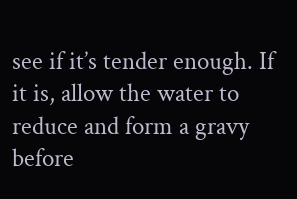see if it’s tender enough. If it is, allow the water to reduce and form a gravy before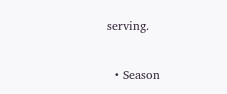serving.

  • Season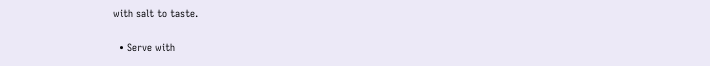with salt to taste.

  • Serve with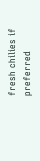fresh chilies if preferred